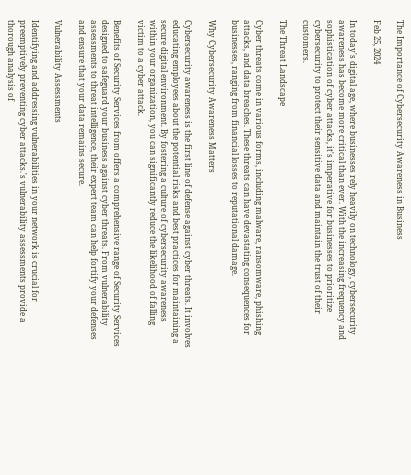The Importance of Cybersecurity Awareness in Business

Feb 25, 2024

In today's digital age, where businesses rely heavily on technology, cybersecurity awareness has become more critical than ever. With the increasing frequency and sophistication of cyber attacks, it's imperative for businesses to prioritize cybersecurity to protect their sensitive data and maintain the trust of their customers.

The Threat Landscape

Cyber threats come in various forms, including malware, ransomware, phishing attacks, and data breaches. These threats can have devastating consequences for businesses, ranging from financial losses to reputational damage.

Why Cybersecurity Awareness Matters

Cybersecurity awareness is the first line of defense against cyber threats. It involves educating employees about the potential risks and best practices for maintaining a secure digital environment. By fostering a culture of cybersecurity awareness within your organization, you can significantly reduce the likelihood of falling victim to a cyber attack.

Benefits of Security Services from offers a comprehensive range of Security Services designed to safeguard your business against cyber threats. From vulnerability assessments to threat intelligence, their expert team can help fortify your defenses and ensure that your data remains secure.

Vulnerability Assessments

Identifying and addressing vulnerabilities in your network is crucial for preemptively preventing cyber attacks.'s vulnerability assessments provide a thorough analysis of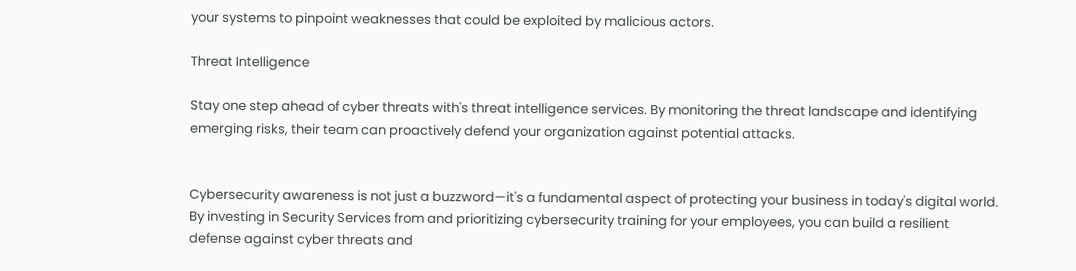your systems to pinpoint weaknesses that could be exploited by malicious actors.

Threat Intelligence

Stay one step ahead of cyber threats with's threat intelligence services. By monitoring the threat landscape and identifying emerging risks, their team can proactively defend your organization against potential attacks.


Cybersecurity awareness is not just a buzzword—it's a fundamental aspect of protecting your business in today's digital world. By investing in Security Services from and prioritizing cybersecurity training for your employees, you can build a resilient defense against cyber threats and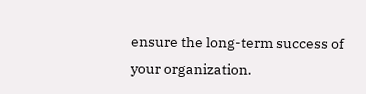ensure the long-term success of your organization.